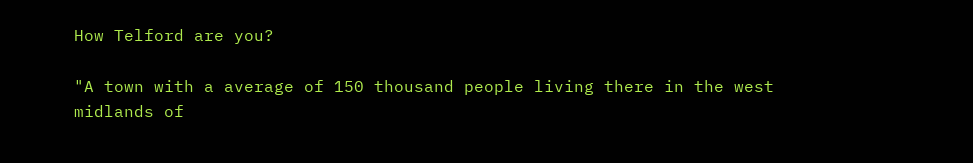How Telford are you?

"A town with a average of 150 thousand people living there in the west midlands of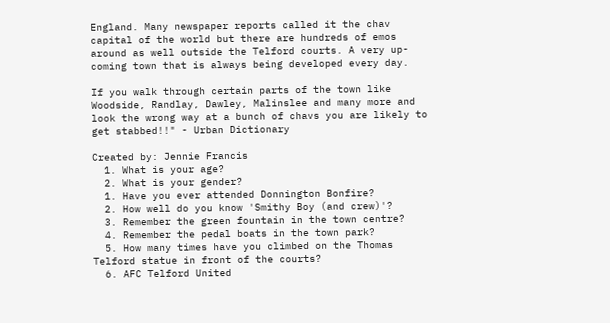England. Many newspaper reports called it the chav capital of the world but there are hundreds of emos around as well outside the Telford courts. A very up-coming town that is always being developed every day.

If you walk through certain parts of the town like Woodside, Randlay, Dawley, Malinslee and many more and look the wrong way at a bunch of chavs you are likely to get stabbed!!" - Urban Dictionary

Created by: Jennie Francis
  1. What is your age?
  2. What is your gender?
  1. Have you ever attended Donnington Bonfire?
  2. How well do you know 'Smithy Boy (and crew)'?
  3. Remember the green fountain in the town centre?
  4. Remember the pedal boats in the town park?
  5. How many times have you climbed on the Thomas Telford statue in front of the courts?
  6. AFC Telford United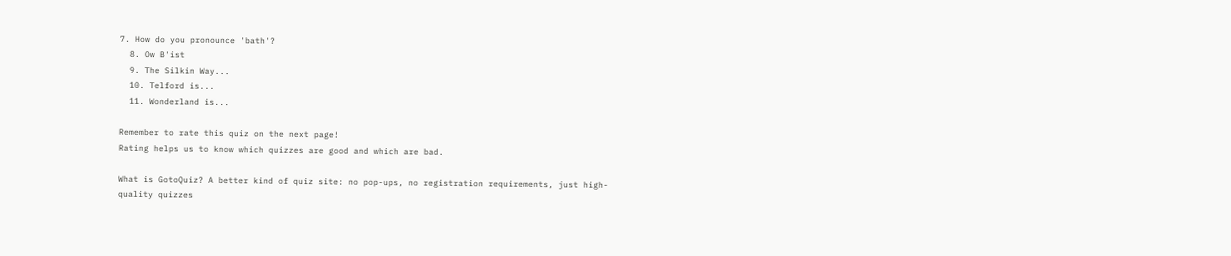7. How do you pronounce 'bath'?
  8. Ow B'ist
  9. The Silkin Way...
  10. Telford is...
  11. Wonderland is...

Remember to rate this quiz on the next page!
Rating helps us to know which quizzes are good and which are bad.

What is GotoQuiz? A better kind of quiz site: no pop-ups, no registration requirements, just high-quality quizzes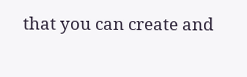that you can create and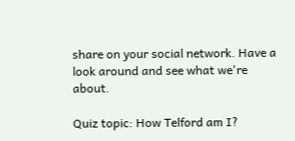share on your social network. Have a look around and see what we're about.

Quiz topic: How Telford am I?